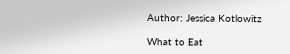Author: Jessica Kotlowitz

What to Eat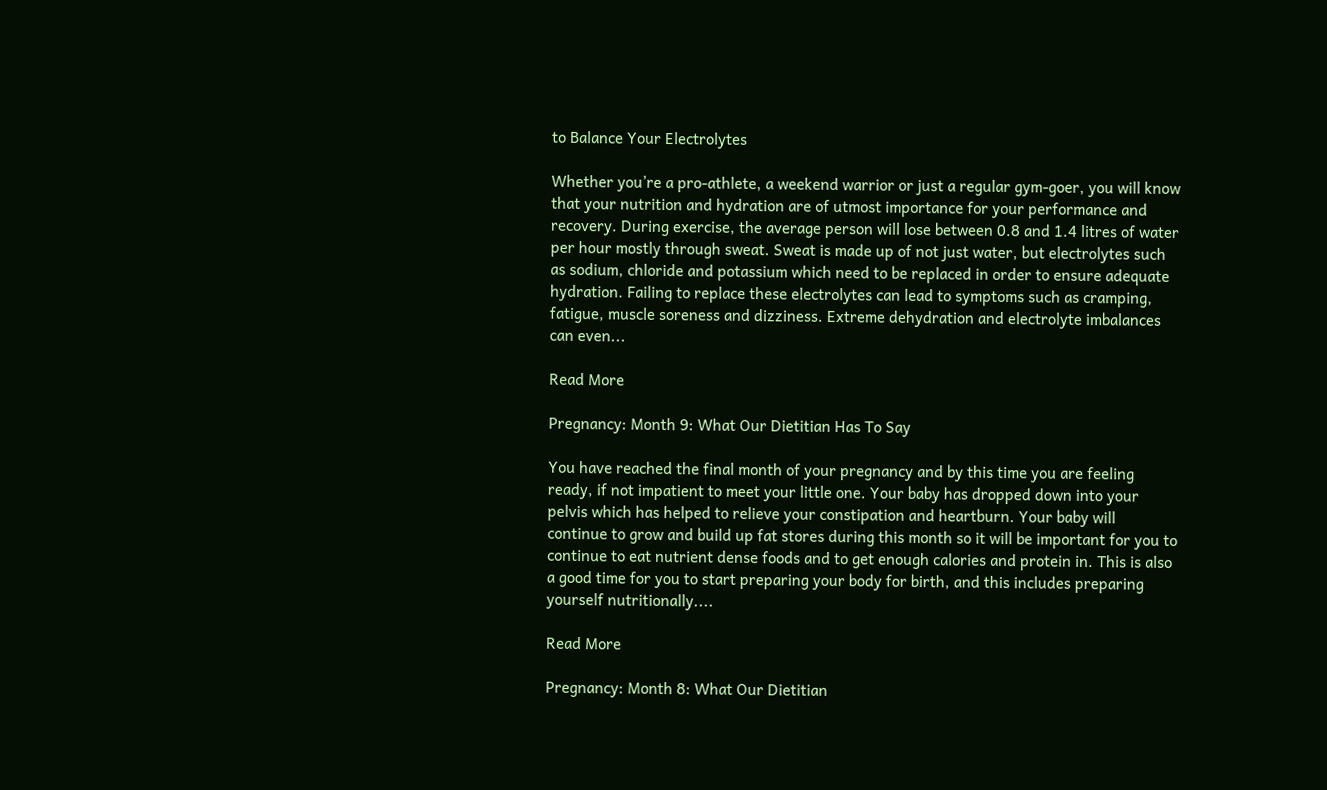to Balance Your Electrolytes

Whether you’re a pro-athlete, a weekend warrior or just a regular gym-goer, you will know that your nutrition and hydration are of utmost importance for your performance and recovery. During exercise, the average person will lose between 0.8 and 1.4 litres of water per hour mostly through sweat. Sweat is made up of not just water, but electrolytes such as sodium, chloride and potassium which need to be replaced in order to ensure adequate hydration. Failing to replace these electrolytes can lead to symptoms such as cramping, fatigue, muscle soreness and dizziness. Extreme dehydration and electrolyte imbalances can even...

Read More

Pregnancy: Month 9: What Our Dietitian Has To Say

You have reached the final month of your pregnancy and by this time you are feeling ready, if not impatient to meet your little one. Your baby has dropped down into your pelvis which has helped to relieve your constipation and heartburn. Your baby will continue to grow and build up fat stores during this month so it will be important for you to continue to eat nutrient dense foods and to get enough calories and protein in. This is also a good time for you to start preparing your body for birth, and this includes preparing yourself nutritionally....

Read More

Pregnancy: Month 8: What Our Dietitian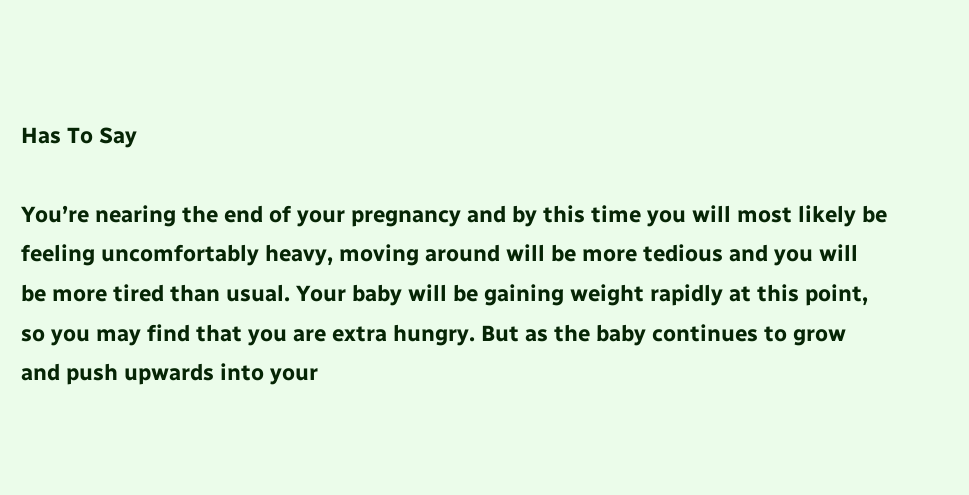Has To Say

You’re nearing the end of your pregnancy and by this time you will most likely be feeling uncomfortably heavy, moving around will be more tedious and you will be more tired than usual. Your baby will be gaining weight rapidly at this point, so you may find that you are extra hungry. But as the baby continues to grow and push upwards into your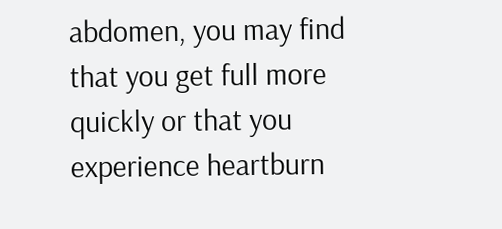abdomen, you may find that you get full more quickly or that you experience heartburn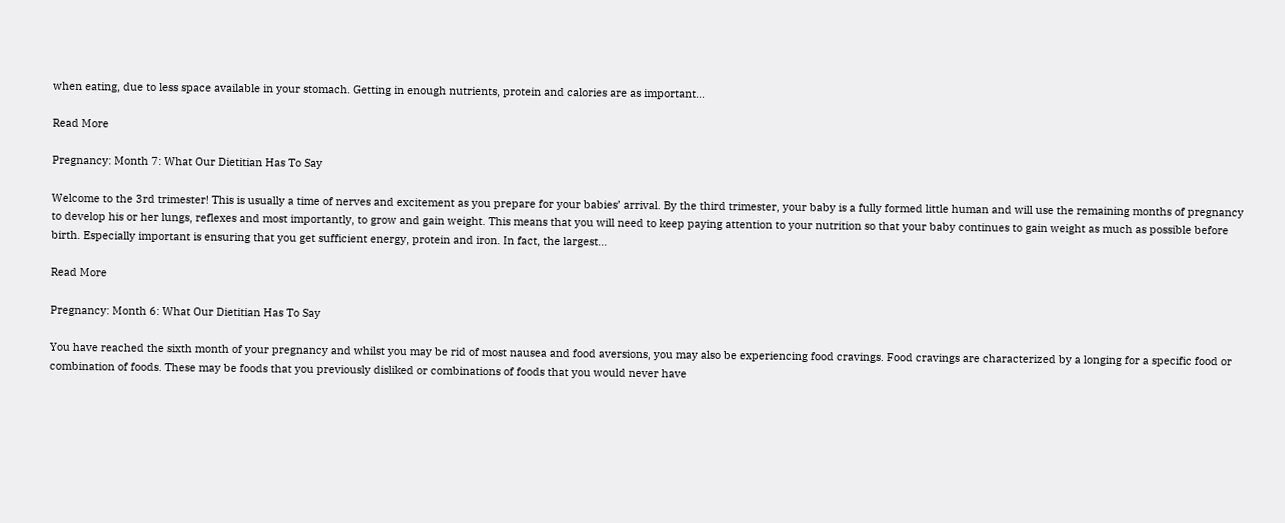when eating, due to less space available in your stomach. Getting in enough nutrients, protein and calories are as important...

Read More

Pregnancy: Month 7: What Our Dietitian Has To Say

Welcome to the 3rd trimester! This is usually a time of nerves and excitement as you prepare for your babies’ arrival. By the third trimester, your baby is a fully formed little human and will use the remaining months of pregnancy to develop his or her lungs, reflexes and most importantly, to grow and gain weight. This means that you will need to keep paying attention to your nutrition so that your baby continues to gain weight as much as possible before birth. Especially important is ensuring that you get sufficient energy, protein and iron. In fact, the largest...

Read More

Pregnancy: Month 6: What Our Dietitian Has To Say

You have reached the sixth month of your pregnancy and whilst you may be rid of most nausea and food aversions, you may also be experiencing food cravings. Food cravings are characterized by a longing for a specific food or combination of foods. These may be foods that you previously disliked or combinations of foods that you would never have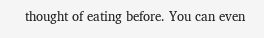thought of eating before. You can even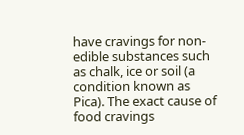have cravings for non-edible substances such as chalk, ice or soil (a condition known as Pica). The exact cause of food cravings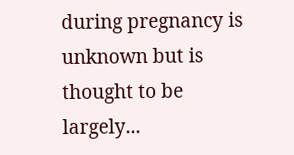during pregnancy is unknown but is thought to be largely...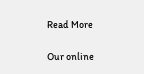Read More

Our online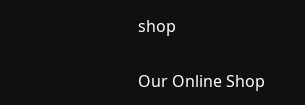shop

Our Online Shop